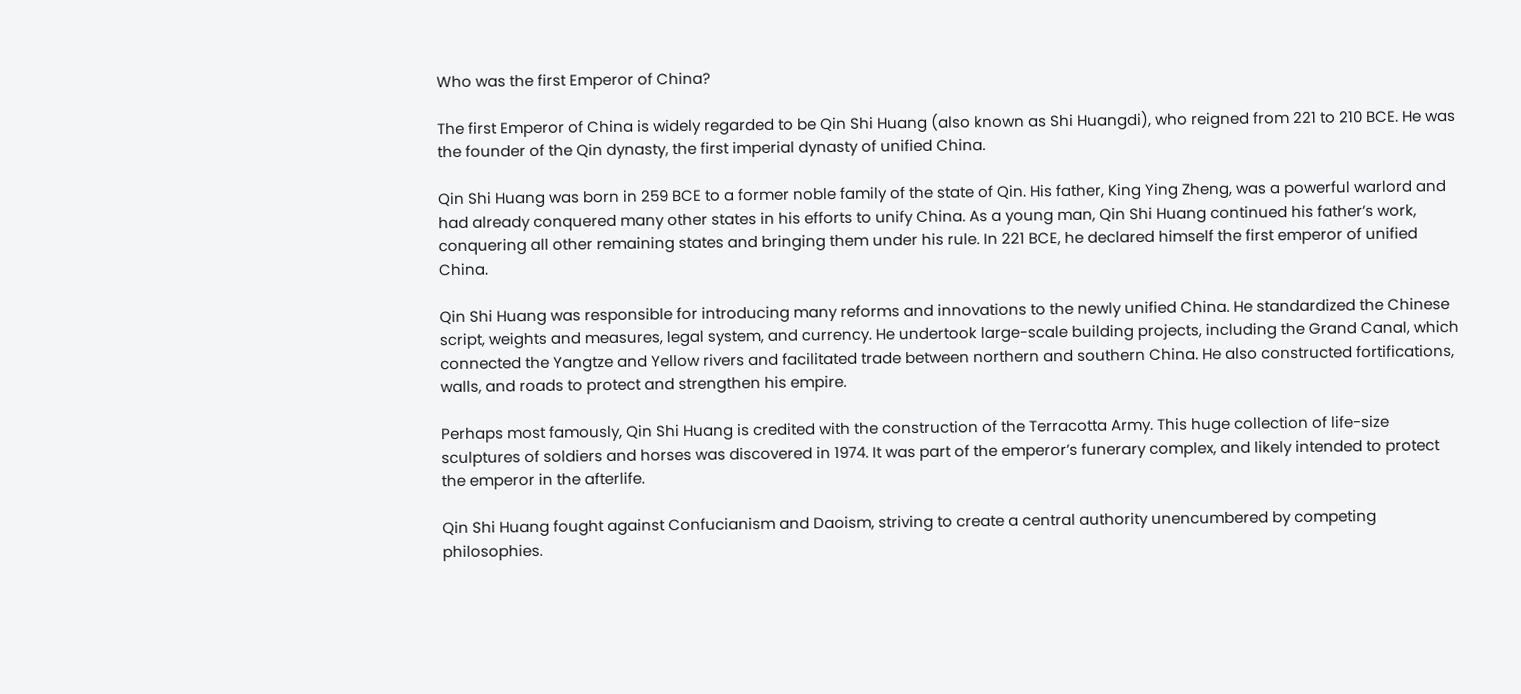Who was the first Emperor of China?

The first Emperor of China is widely regarded to be Qin Shi Huang (also known as Shi Huangdi), who reigned from 221 to 210 BCE. He was the founder of the Qin dynasty, the first imperial dynasty of unified China.

Qin Shi Huang was born in 259 BCE to a former noble family of the state of Qin. His father, King Ying Zheng, was a powerful warlord and had already conquered many other states in his efforts to unify China. As a young man, Qin Shi Huang continued his father’s work, conquering all other remaining states and bringing them under his rule. In 221 BCE, he declared himself the first emperor of unified China.

Qin Shi Huang was responsible for introducing many reforms and innovations to the newly unified China. He standardized the Chinese script, weights and measures, legal system, and currency. He undertook large-scale building projects, including the Grand Canal, which connected the Yangtze and Yellow rivers and facilitated trade between northern and southern China. He also constructed fortifications, walls, and roads to protect and strengthen his empire.

Perhaps most famously, Qin Shi Huang is credited with the construction of the Terracotta Army. This huge collection of life-size sculptures of soldiers and horses was discovered in 1974. It was part of the emperor’s funerary complex, and likely intended to protect the emperor in the afterlife.

Qin Shi Huang fought against Confucianism and Daoism, striving to create a central authority unencumbered by competing philosophies.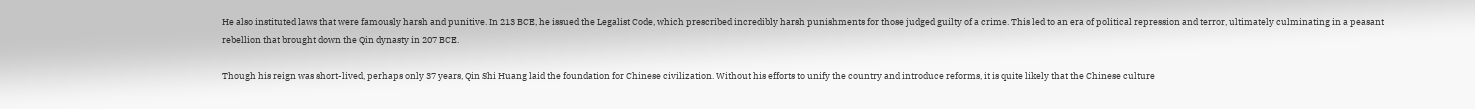He also instituted laws that were famously harsh and punitive. In 213 BCE, he issued the Legalist Code, which prescribed incredibly harsh punishments for those judged guilty of a crime. This led to an era of political repression and terror, ultimately culminating in a peasant rebellion that brought down the Qin dynasty in 207 BCE.

Though his reign was short-lived, perhaps only 37 years, Qin Shi Huang laid the foundation for Chinese civilization. Without his efforts to unify the country and introduce reforms, it is quite likely that the Chinese culture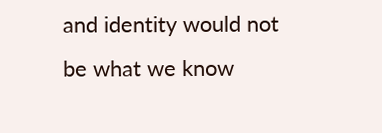and identity would not be what we know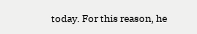today. For this reason, he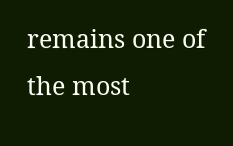remains one of the most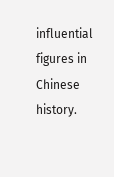influential figures in Chinese history.